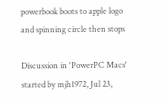powerbook boots to apple logo and spinning circle then stops

Discussion in 'PowerPC Macs' started by mjh1972, Jul 23,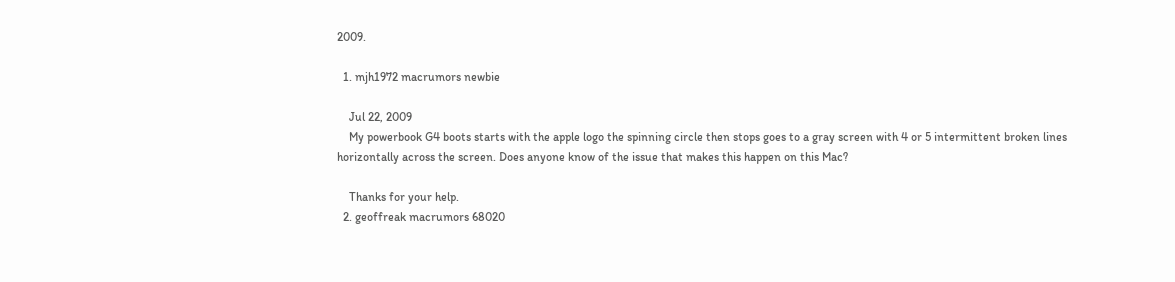2009.

  1. mjh1972 macrumors newbie

    Jul 22, 2009
    My powerbook G4 boots starts with the apple logo the spinning circle then stops goes to a gray screen with 4 or 5 intermittent broken lines horizontally across the screen. Does anyone know of the issue that makes this happen on this Mac?

    Thanks for your help.
  2. geoffreak macrumors 68020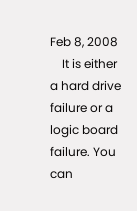Feb 8, 2008
    It is either a hard drive failure or a logic board failure. You can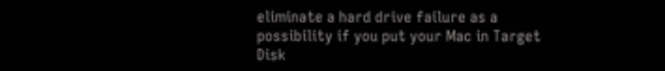eliminate a hard drive failure as a possibility if you put your Mac in Target Disk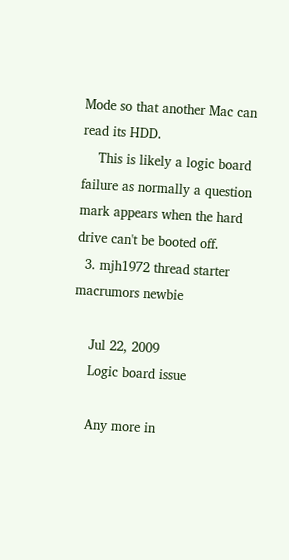Mode so that another Mac can read its HDD.
    This is likely a logic board failure as normally a question mark appears when the hard drive can't be booted off.
  3. mjh1972 thread starter macrumors newbie

    Jul 22, 2009
    Logic board issue

    Any more in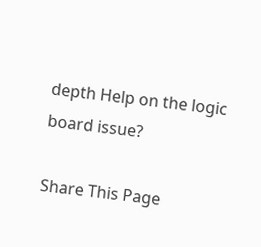depth Help on the logic board issue?

Share This Page